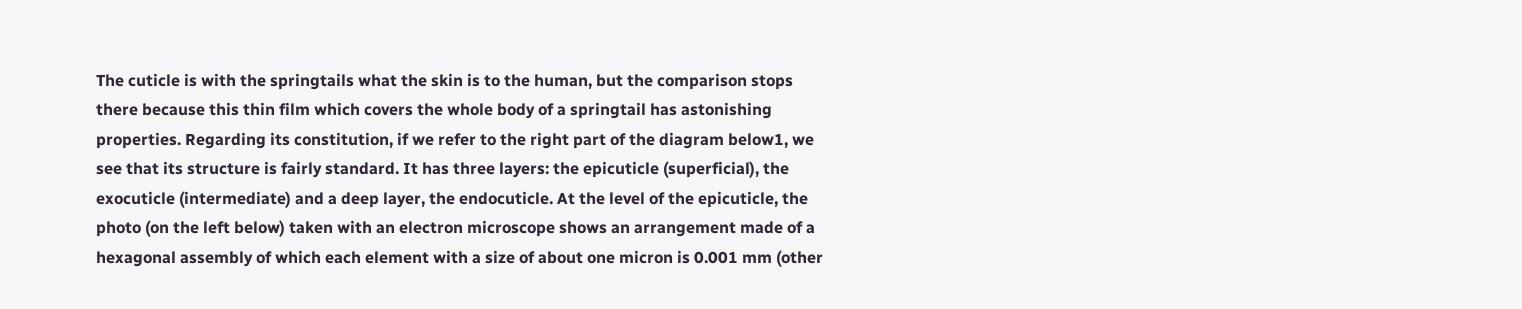The cuticle is with the springtails what the skin is to the human, but the comparison stops there because this thin film which covers the whole body of a springtail has astonishing properties. Regarding its constitution, if we refer to the right part of the diagram below1, we see that its structure is fairly standard. It has three layers: the epicuticle (superficial), the exocuticle (intermediate) and a deep layer, the endocuticle. At the level of the epicuticle, the photo (on the left below) taken with an electron microscope shows an arrangement made of a hexagonal assembly of which each element with a size of about one micron is 0.001 mm (other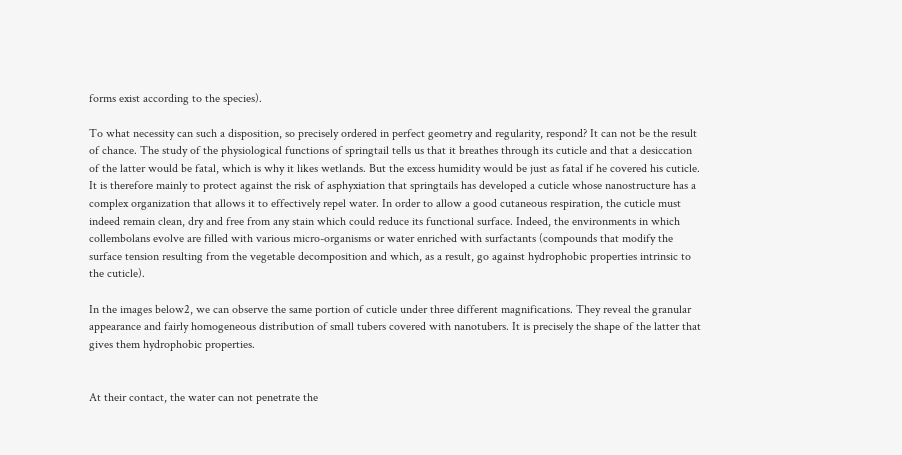forms exist according to the species).

To what necessity can such a disposition, so precisely ordered in perfect geometry and regularity, respond? It can not be the result of chance. The study of the physiological functions of springtail tells us that it breathes through its cuticle and that a desiccation of the latter would be fatal, which is why it likes wetlands. But the excess humidity would be just as fatal if he covered his cuticle. It is therefore mainly to protect against the risk of asphyxiation that springtails has developed a cuticle whose nanostructure has a complex organization that allows it to effectively repel water. In order to allow a good cutaneous respiration, the cuticle must indeed remain clean, dry and free from any stain which could reduce its functional surface. Indeed, the environments in which collembolans evolve are filled with various micro-organisms or water enriched with surfactants (compounds that modify the surface tension resulting from the vegetable decomposition and which, as a result, go against hydrophobic properties intrinsic to the cuticle).

In the images below2, we can observe the same portion of cuticle under three different magnifications. They reveal the granular appearance and fairly homogeneous distribution of small tubers covered with nanotubers. It is precisely the shape of the latter that gives them hydrophobic properties.


At their contact, the water can not penetrate the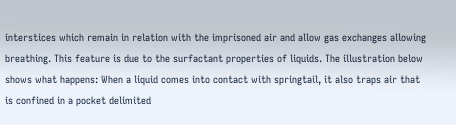interstices which remain in relation with the imprisoned air and allow gas exchanges allowing breathing. This feature is due to the surfactant properties of liquids. The illustration below shows what happens: When a liquid comes into contact with springtail, it also traps air that is confined in a pocket delimited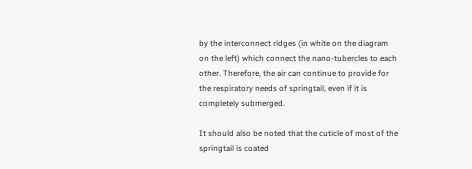by the interconnect ridges (in white on the diagram on the left) which connect the nano-tubercles to each other. Therefore, the air can continue to provide for the respiratory needs of springtail, even if it is completely submerged.

It should also be noted that the cuticle of most of the springtail is coated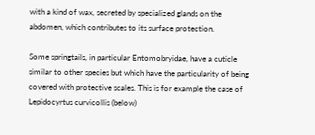with a kind of wax, secreted by specialized glands on the abdomen, which contributes to its surface protection.

Some springtails, in particular Entomobryidae, have a cuticle similar to other species but which have the particularity of being covered with protective scales. This is for example the case of Lepidocyrtus curvicollis (below)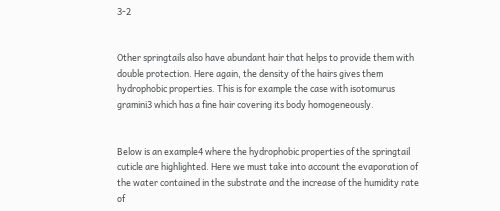3-2


Other springtails also have abundant hair that helps to provide them with double protection. Here again, the density of the hairs gives them hydrophobic properties. This is for example the case with isotomurus gramini3 which has a fine hair covering its body homogeneously.


Below is an example4 where the hydrophobic properties of the springtail cuticle are highlighted. Here we must take into account the evaporation of the water contained in the substrate and the increase of the humidity rate of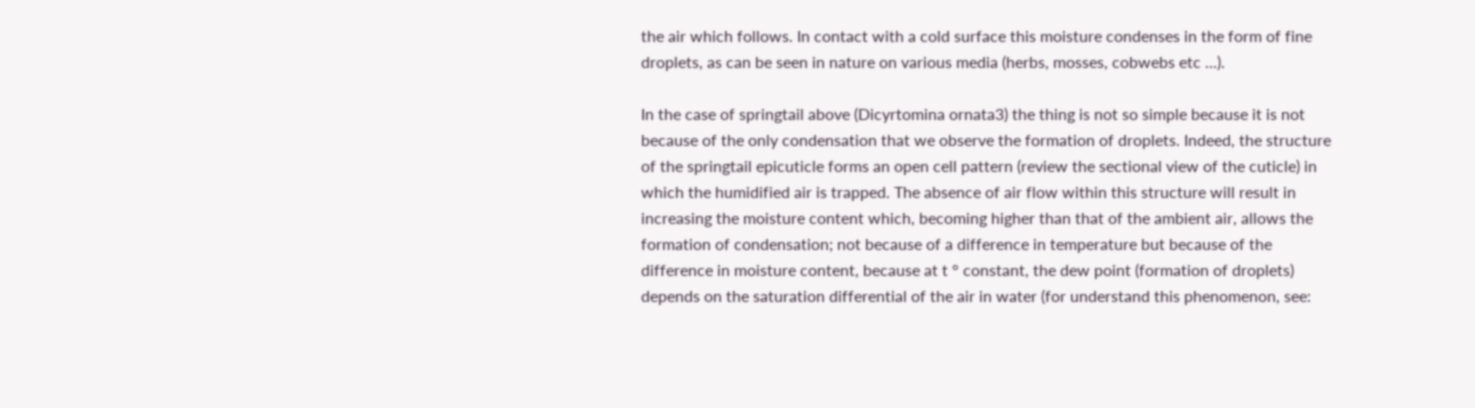the air which follows. In contact with a cold surface this moisture condenses in the form of fine droplets, as can be seen in nature on various media (herbs, mosses, cobwebs etc ...).

In the case of springtail above (Dicyrtomina ornata3) the thing is not so simple because it is not because of the only condensation that we observe the formation of droplets. Indeed, the structure of the springtail epicuticle forms an open cell pattern (review the sectional view of the cuticle) in which the humidified air is trapped. The absence of air flow within this structure will result in increasing the moisture content which, becoming higher than that of the ambient air, allows the formation of condensation; not because of a difference in temperature but because of the difference in moisture content, because at t ° constant, the dew point (formation of droplets) depends on the saturation differential of the air in water (for understand this phenomenon, see: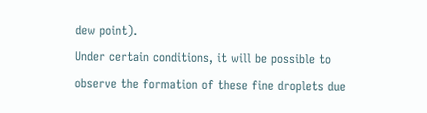dew point).
Under certain conditions, it will be possible to observe the formation of these fine droplets due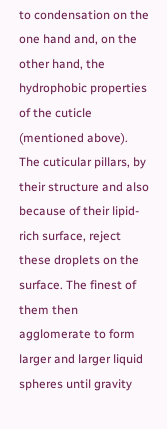to condensation on the one hand and, on the other hand, the hydrophobic properties of the cuticle (mentioned above). The cuticular pillars, by their structure and also because of their lipid-rich surface, reject these droplets on the surface. The finest of them then agglomerate to form larger and larger liquid spheres until gravity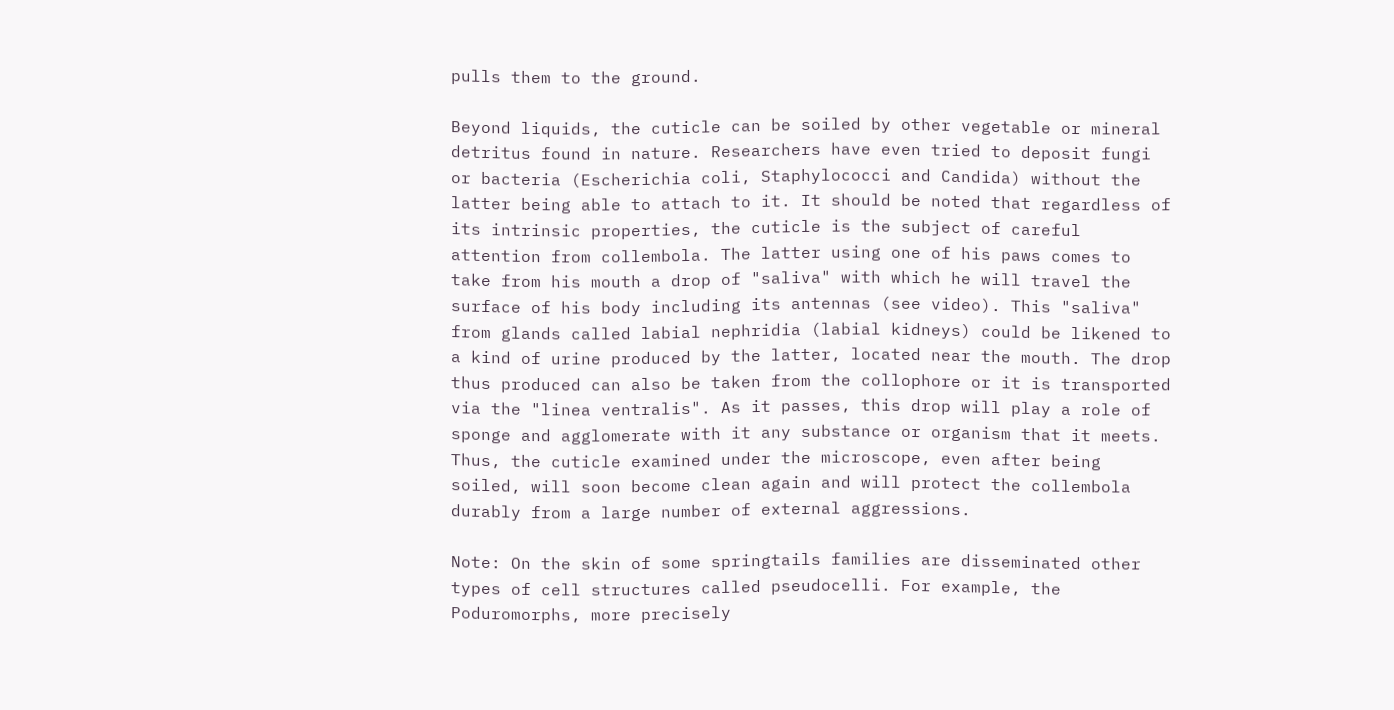pulls them to the ground.

Beyond liquids, the cuticle can be soiled by other vegetable or mineral detritus found in nature. Researchers have even tried to deposit fungi or bacteria (Escherichia coli, Staphylococci and Candida) without the latter being able to attach to it. It should be noted that regardless of its intrinsic properties, the cuticle is the subject of careful attention from collembola. The latter using one of his paws comes to take from his mouth a drop of "saliva" with which he will travel the surface of his body including its antennas (see video). This "saliva" from glands called labial nephridia (labial kidneys) could be likened to a kind of urine produced by the latter, located near the mouth. The drop thus produced can also be taken from the collophore or it is transported via the "linea ventralis". As it passes, this drop will play a role of sponge and agglomerate with it any substance or organism that it meets. Thus, the cuticle examined under the microscope, even after being soiled, will soon become clean again and will protect the collembola durably from a large number of external aggressions.

Note: On the skin of some springtails families are disseminated other types of cell structures called pseudocelli. For example, the Poduromorphs, more precisely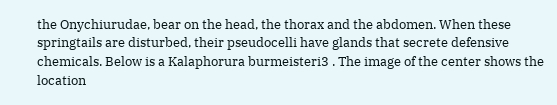the Onychiurudae, bear on the head, the thorax and the abdomen. When these springtails are disturbed, their pseudocelli have glands that secrete defensive chemicals. Below is a Kalaphorura burmeisteri3 . The image of the center shows the location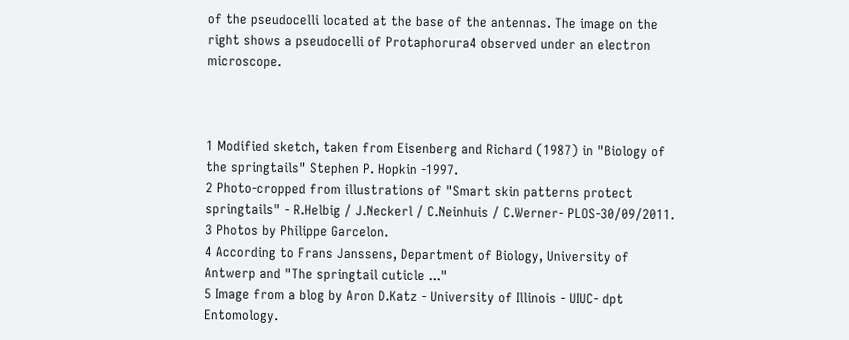of the pseudocelli located at the base of the antennas. The image on the right shows a pseudocelli of Protaphorura4 observed under an electron microscope.



1 Modified sketch, taken from Eisenberg and Richard (1987) in "Biology of the springtails" Stephen P. Hopkin -1997.
2 Photo-cropped from illustrations of "Smart skin patterns protect springtails" - R.Helbig / J.Neckerl / C.Neinhuis / C.Werner- PLOS-30/09/2011.
3 Photos by Philippe Garcelon.
4 According to Frans Janssens, Department of Biology, University of Antwerp and "The springtail cuticle ..."
5 Image from a blog by Aron D.Katz - University of Illinois - UIUC- dpt Entomology.